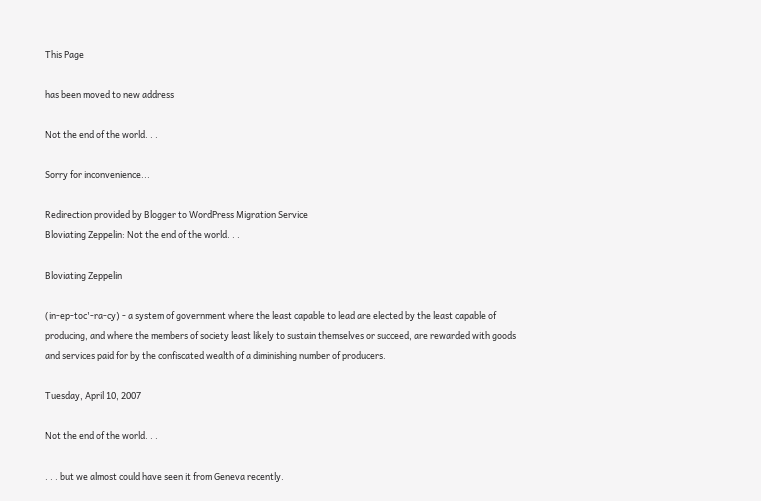This Page

has been moved to new address

Not the end of the world. . .

Sorry for inconvenience...

Redirection provided by Blogger to WordPress Migration Service
Bloviating Zeppelin: Not the end of the world. . .

Bloviating Zeppelin

(in-ep-toc'-ra-cy) - a system of government where the least capable to lead are elected by the least capable of producing, and where the members of society least likely to sustain themselves or succeed, are rewarded with goods and services paid for by the confiscated wealth of a diminishing number of producers.

Tuesday, April 10, 2007

Not the end of the world. . .

. . . but we almost could have seen it from Geneva recently.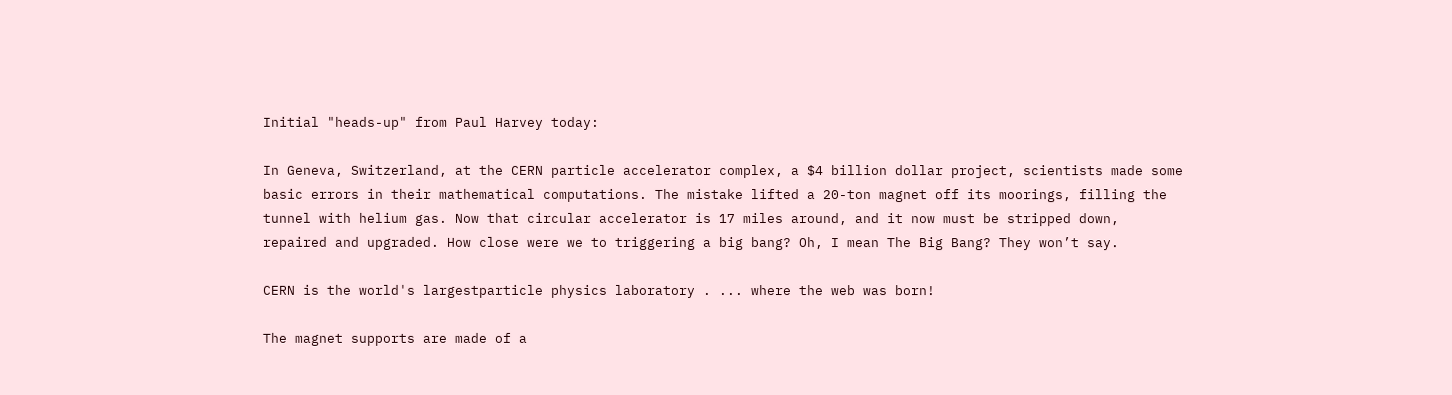Initial "heads-up" from Paul Harvey today:

In Geneva, Switzerland, at the CERN particle accelerator complex, a $4 billion dollar project, scientists made some basic errors in their mathematical computations. The mistake lifted a 20-ton magnet off its moorings, filling the tunnel with helium gas. Now that circular accelerator is 17 miles around, and it now must be stripped down, repaired and upgraded. How close were we to triggering a big bang? Oh, I mean The Big Bang? They won’t say.

CERN is the world's largestparticle physics laboratory . ... where the web was born!

The magnet supports are made of a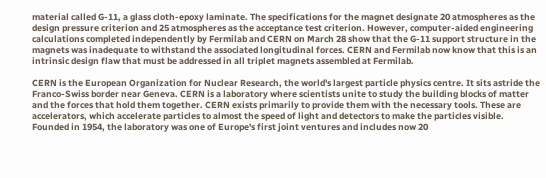material called G-11, a glass cloth-epoxy laminate. The specifications for the magnet designate 20 atmospheres as the design pressure criterion and 25 atmospheres as the acceptance test criterion. However, computer-aided engineering calculations completed independently by Fermilab and CERN on March 28 show that the G-11 support structure in the magnets was inadequate to withstand the associated longitudinal forces. CERN and Fermilab now know that this is an intrinsic design flaw that must be addressed in all triplet magnets assembled at Fermilab.

CERN is the European Organization for Nuclear Research, the world's largest particle physics centre. It sits astride the Franco-Swiss border near Geneva. CERN is a laboratory where scientists unite to study the building blocks of matter and the forces that hold them together. CERN exists primarily to provide them with the necessary tools. These are accelerators, which accelerate particles to almost the speed of light and detectors to make the particles visible. Founded in 1954, the laboratory was one of Europe's first joint ventures and includes now 20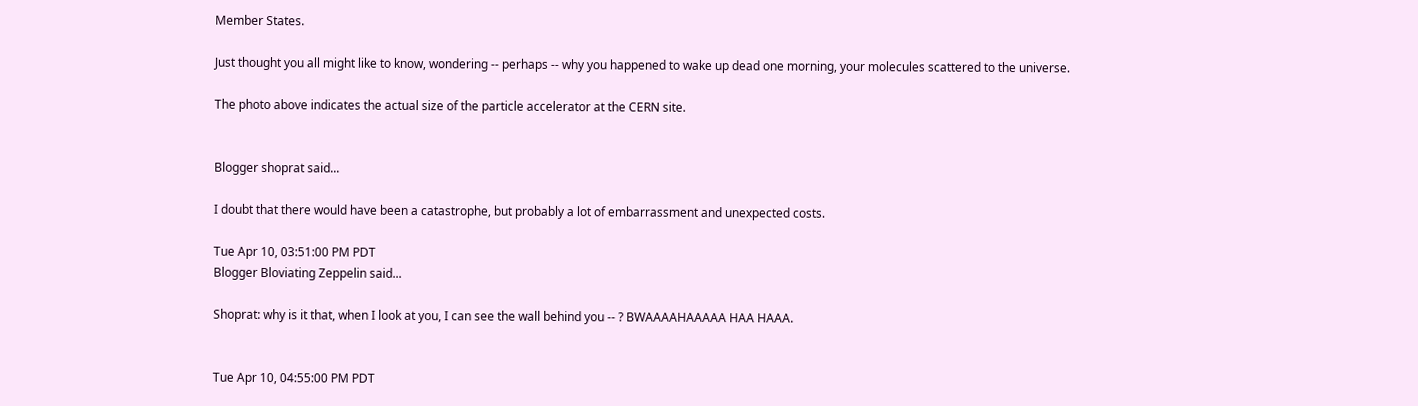Member States.

Just thought you all might like to know, wondering -- perhaps -- why you happened to wake up dead one morning, your molecules scattered to the universe.

The photo above indicates the actual size of the particle accelerator at the CERN site.


Blogger shoprat said...

I doubt that there would have been a catastrophe, but probably a lot of embarrassment and unexpected costs.

Tue Apr 10, 03:51:00 PM PDT
Blogger Bloviating Zeppelin said...

Shoprat: why is it that, when I look at you, I can see the wall behind you -- ? BWAAAAHAAAAA HAA HAAA.


Tue Apr 10, 04:55:00 PM PDT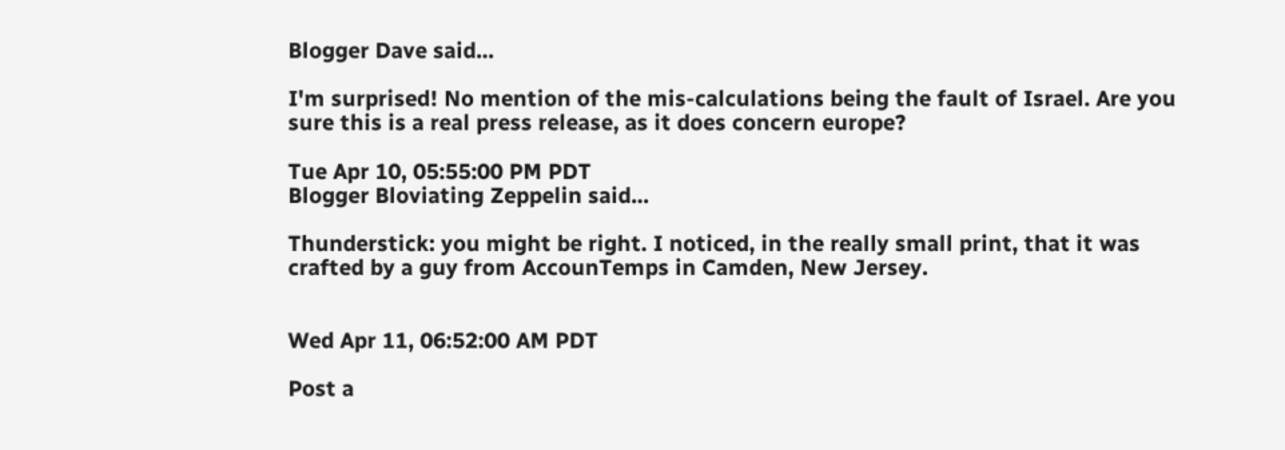Blogger Dave said...

I'm surprised! No mention of the mis-calculations being the fault of Israel. Are you sure this is a real press release, as it does concern europe?

Tue Apr 10, 05:55:00 PM PDT
Blogger Bloviating Zeppelin said...

Thunderstick: you might be right. I noticed, in the really small print, that it was crafted by a guy from AccounTemps in Camden, New Jersey.


Wed Apr 11, 06:52:00 AM PDT

Post a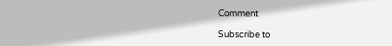Comment

Subscribe to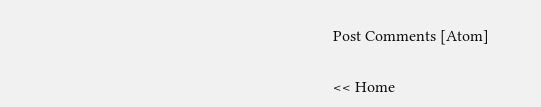Post Comments [Atom]

<< Home